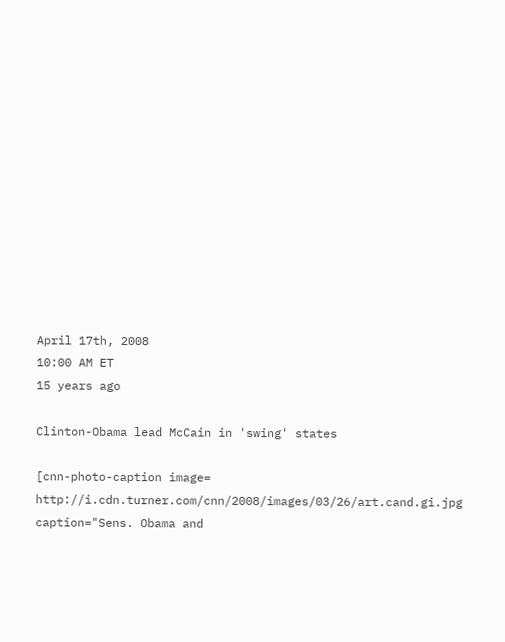April 17th, 2008
10:00 AM ET
15 years ago

Clinton-Obama lead McCain in 'swing' states

[cnn-photo-caption image= http://i.cdn.turner.com/cnn/2008/images/03/26/art.cand.gi.jpg caption="Sens. Obama and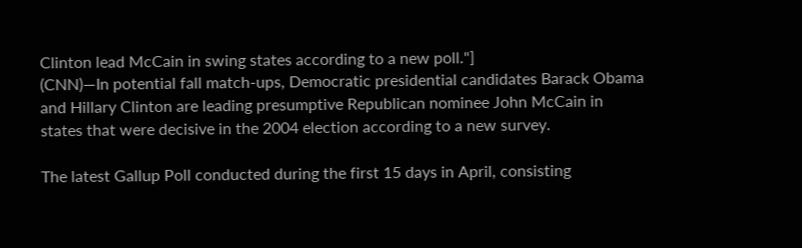Clinton lead McCain in swing states according to a new poll."]
(CNN)—In potential fall match-ups, Democratic presidential candidates Barack Obama and Hillary Clinton are leading presumptive Republican nominee John McCain in states that were decisive in the 2004 election according to a new survey.

The latest Gallup Poll conducted during the first 15 days in April, consisting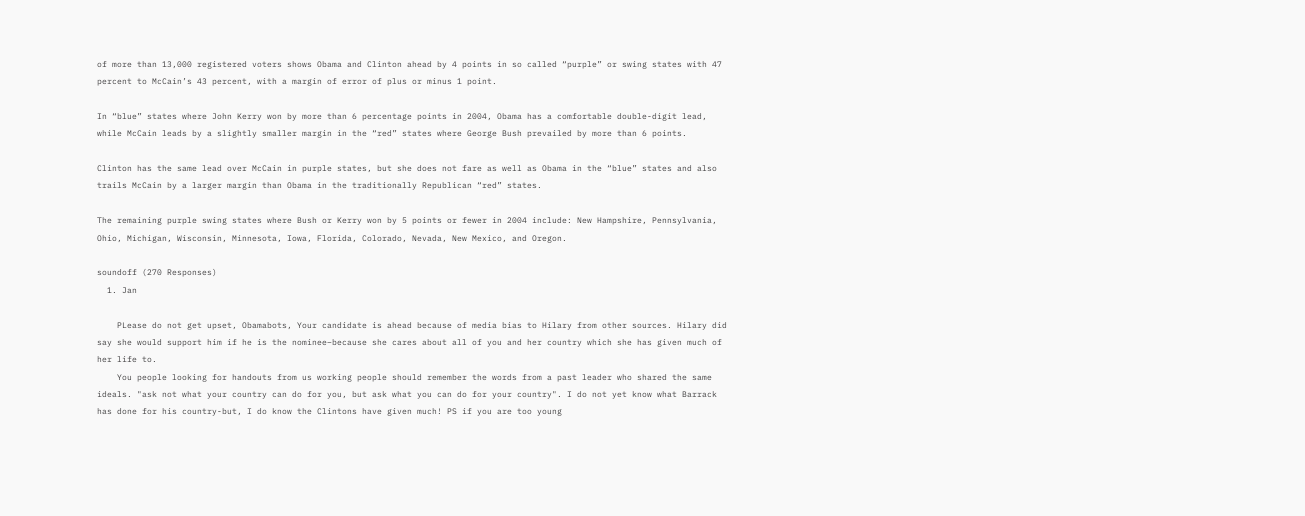of more than 13,000 registered voters shows Obama and Clinton ahead by 4 points in so called “purple” or swing states with 47 percent to McCain’s 43 percent, with a margin of error of plus or minus 1 point.

In “blue” states where John Kerry won by more than 6 percentage points in 2004, Obama has a comfortable double-digit lead, while McCain leads by a slightly smaller margin in the “red” states where George Bush prevailed by more than 6 points.

Clinton has the same lead over McCain in purple states, but she does not fare as well as Obama in the “blue” states and also trails McCain by a larger margin than Obama in the traditionally Republican “red” states.

The remaining purple swing states where Bush or Kerry won by 5 points or fewer in 2004 include: New Hampshire, Pennsylvania, Ohio, Michigan, Wisconsin, Minnesota, Iowa, Florida, Colorado, Nevada, New Mexico, and Oregon.

soundoff (270 Responses)
  1. Jan

    PLease do not get upset, Obamabots, Your candidate is ahead because of media bias to Hilary from other sources. Hilary did say she would support him if he is the nominee–because she cares about all of you and her country which she has given much of her life to.
    You people looking for handouts from us working people should remember the words from a past leader who shared the same ideals. "ask not what your country can do for you, but ask what you can do for your country". I do not yet know what Barrack has done for his country-but, I do know the Clintons have given much! PS if you are too young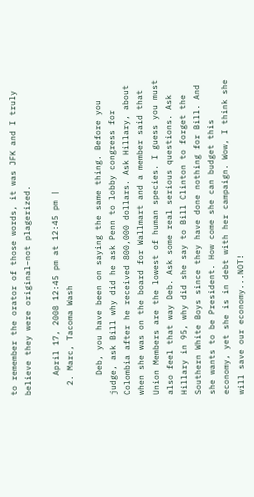to remember the orator of those words, it was JFK and I truly believe they were original–not plagerized.

    April 17, 2008 12:45 pm at 12:45 pm |
  2. Marc, Tacoma Wash

    Deb, you have been on saying the same thing. Before you judge, ask Bill why did he ask Penn to lobby congress for Colombia after he received 800,000 dollars. Ask Hillary, about when she was on the board for Wallmart and a member said that Union Members are the lowest of human species. I guess you must also feel that way Deb. Ask some real serious questions. Ask Hillary in 95, why did she say to Bill Clinton to forget the Southern White Boys since they have done nothing for Bill. And she wants to be President. How come she can budget this economy, yet she is in debt with her campaign. Wow, I think she will save our economy...NOT!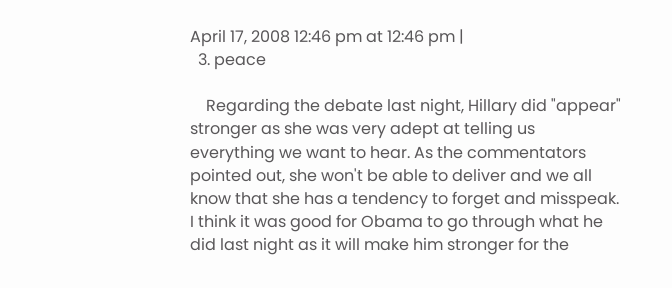April 17, 2008 12:46 pm at 12:46 pm |
  3. peace

    Regarding the debate last night, Hillary did "appear" stronger as she was very adept at telling us everything we want to hear. As the commentators pointed out, she won't be able to deliver and we all know that she has a tendency to forget and misspeak. I think it was good for Obama to go through what he did last night as it will make him stronger for the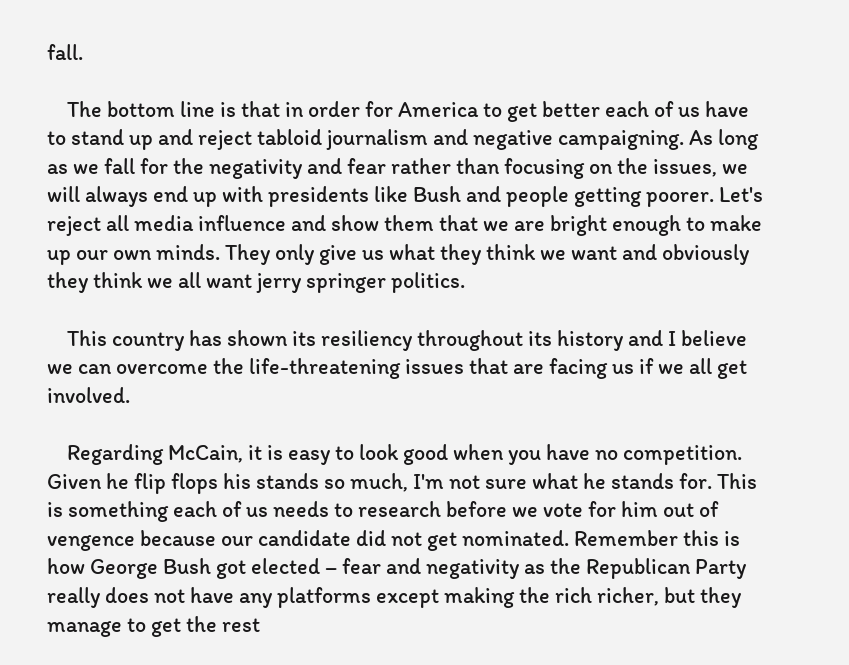fall.

    The bottom line is that in order for America to get better each of us have to stand up and reject tabloid journalism and negative campaigning. As long as we fall for the negativity and fear rather than focusing on the issues, we will always end up with presidents like Bush and people getting poorer. Let's reject all media influence and show them that we are bright enough to make up our own minds. They only give us what they think we want and obviously they think we all want jerry springer politics.

    This country has shown its resiliency throughout its history and I believe we can overcome the life-threatening issues that are facing us if we all get involved.

    Regarding McCain, it is easy to look good when you have no competition. Given he flip flops his stands so much, I'm not sure what he stands for. This is something each of us needs to research before we vote for him out of vengence because our candidate did not get nominated. Remember this is how George Bush got elected – fear and negativity as the Republican Party really does not have any platforms except making the rich richer, but they manage to get the rest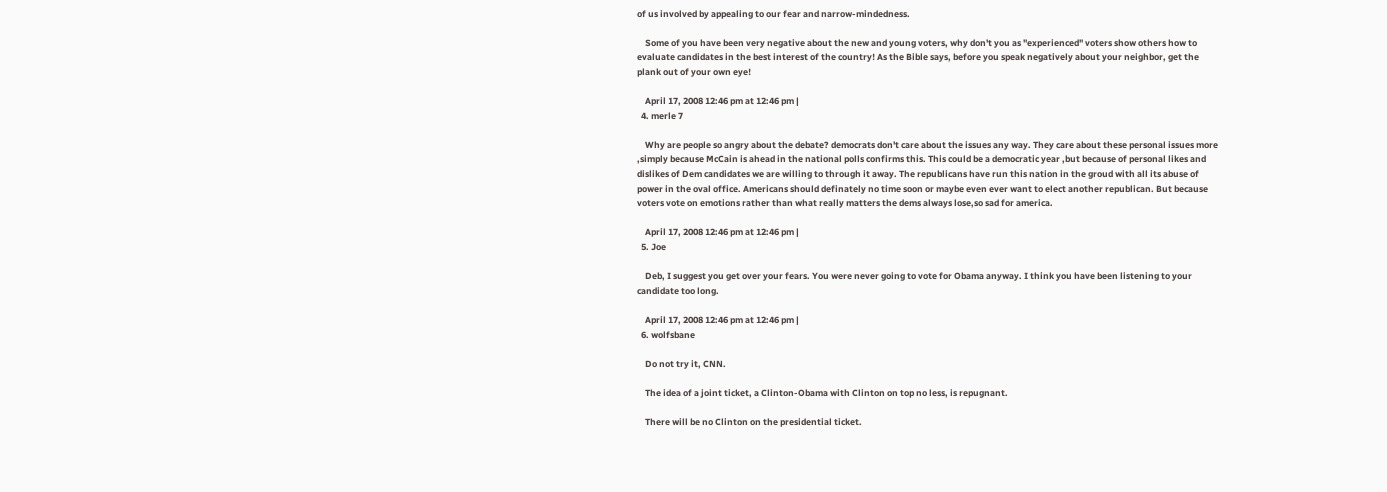of us involved by appealing to our fear and narrow-mindedness.

    Some of you have been very negative about the new and young voters, why don't you as "experienced" voters show others how to evaluate candidates in the best interest of the country! As the Bible says, before you speak negatively about your neighbor, get the plank out of your own eye!

    April 17, 2008 12:46 pm at 12:46 pm |
  4. merle 7

    Why are people so angry about the debate? democrats don't care about the issues any way. They care about these personal issues more ,simply because McCain is ahead in the national polls confirms this. This could be a democratic year ,but because of personal likes and dislikes of Dem candidates we are willing to through it away. The republicans have run this nation in the groud with all its abuse of power in the oval office. Americans should definately no time soon or maybe even ever want to elect another republican. But because voters vote on emotions rather than what really matters the dems always lose,so sad for america.

    April 17, 2008 12:46 pm at 12:46 pm |
  5. Joe

    Deb, I suggest you get over your fears. You were never going to vote for Obama anyway. I think you have been listening to your candidate too long.

    April 17, 2008 12:46 pm at 12:46 pm |
  6. wolfsbane

    Do not try it, CNN.

    The idea of a joint ticket, a Clinton-Obama with Clinton on top no less, is repugnant.

    There will be no Clinton on the presidential ticket.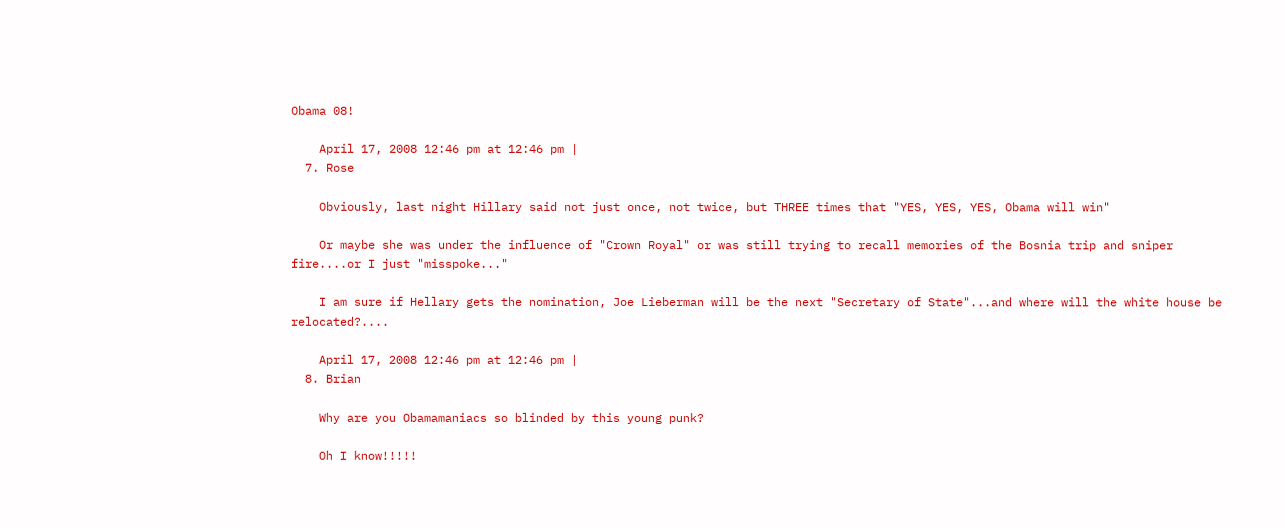Obama 08!

    April 17, 2008 12:46 pm at 12:46 pm |
  7. Rose

    Obviously, last night Hillary said not just once, not twice, but THREE times that "YES, YES, YES, Obama will win"

    Or maybe she was under the influence of "Crown Royal" or was still trying to recall memories of the Bosnia trip and sniper fire....or I just "misspoke..."

    I am sure if Hellary gets the nomination, Joe Lieberman will be the next "Secretary of State"...and where will the white house be relocated?....

    April 17, 2008 12:46 pm at 12:46 pm |
  8. Brian

    Why are you Obamamaniacs so blinded by this young punk?

    Oh I know!!!!!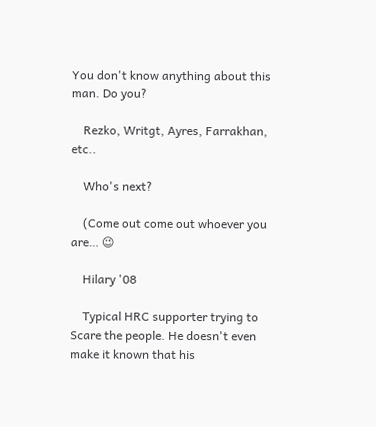You don't know anything about this man. Do you?

    Rezko, Writgt, Ayres, Farrakhan, etc..

    Who's next?

    (Come out come out whoever you are… 😉

    Hilary '08

    Typical HRC supporter trying to Scare the people. He doesn't even make it known that his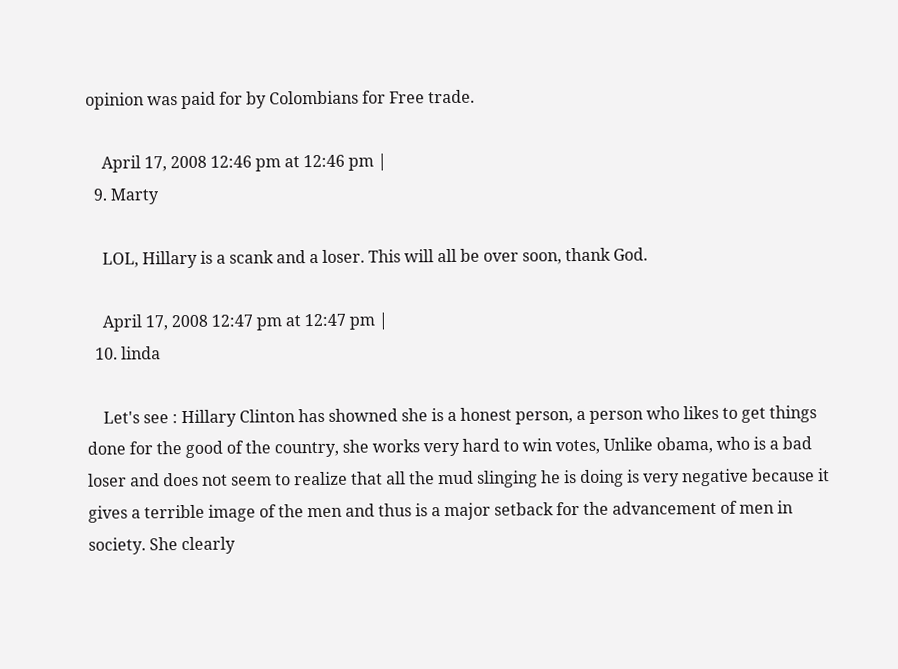opinion was paid for by Colombians for Free trade.

    April 17, 2008 12:46 pm at 12:46 pm |
  9. Marty

    LOL, Hillary is a scank and a loser. This will all be over soon, thank God.

    April 17, 2008 12:47 pm at 12:47 pm |
  10. linda

    Let's see : Hillary Clinton has showned she is a honest person, a person who likes to get things done for the good of the country, she works very hard to win votes, Unlike obama, who is a bad loser and does not seem to realize that all the mud slinging he is doing is very negative because it gives a terrible image of the men and thus is a major setback for the advancement of men in society. She clearly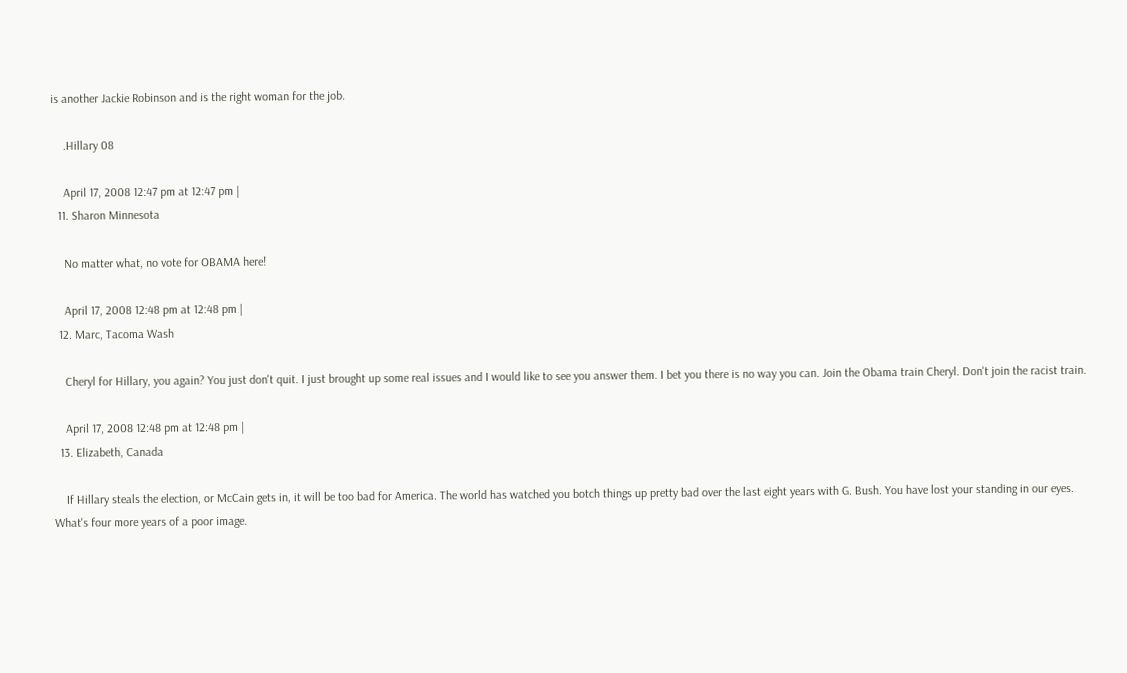is another Jackie Robinson and is the right woman for the job.

    .Hillary 08

    April 17, 2008 12:47 pm at 12:47 pm |
  11. Sharon Minnesota

    No matter what, no vote for OBAMA here!

    April 17, 2008 12:48 pm at 12:48 pm |
  12. Marc, Tacoma Wash

    Cheryl for Hillary, you again? You just don't quit. I just brought up some real issues and I would like to see you answer them. I bet you there is no way you can. Join the Obama train Cheryl. Don't join the racist train.

    April 17, 2008 12:48 pm at 12:48 pm |
  13. Elizabeth, Canada

    If Hillary steals the election, or McCain gets in, it will be too bad for America. The world has watched you botch things up pretty bad over the last eight years with G. Bush. You have lost your standing in our eyes. What's four more years of a poor image.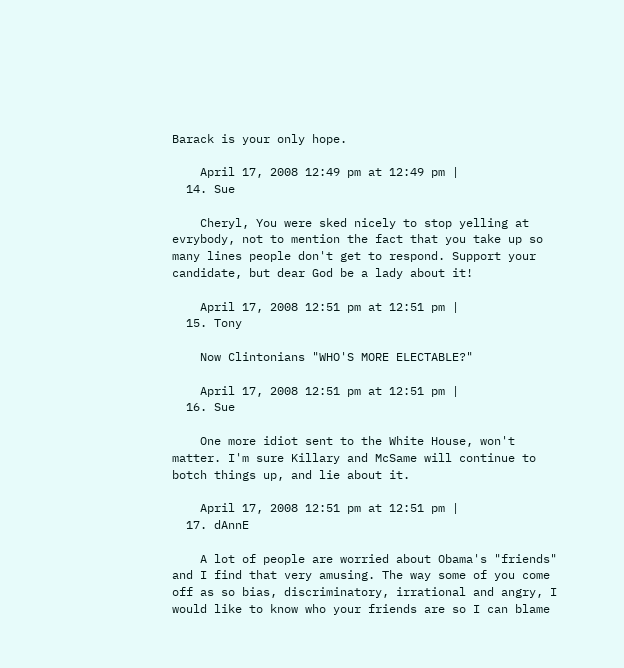Barack is your only hope.

    April 17, 2008 12:49 pm at 12:49 pm |
  14. Sue

    Cheryl, You were sked nicely to stop yelling at evrybody, not to mention the fact that you take up so many lines people don't get to respond. Support your candidate, but dear God be a lady about it!

    April 17, 2008 12:51 pm at 12:51 pm |
  15. Tony

    Now Clintonians "WHO'S MORE ELECTABLE?"

    April 17, 2008 12:51 pm at 12:51 pm |
  16. Sue

    One more idiot sent to the White House, won't matter. I'm sure Killary and McSame will continue to botch things up, and lie about it.

    April 17, 2008 12:51 pm at 12:51 pm |
  17. dAnnE

    A lot of people are worried about Obama's "friends" and I find that very amusing. The way some of you come off as so bias, discriminatory, irrational and angry, I would like to know who your friends are so I can blame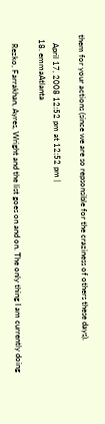them for your actions (since we are so repsonsible for the craziness of others these days).

    April 17, 2008 12:52 pm at 12:52 pm |
  18. emmaAtlanta

    Rezko, Farrakhan, Ayres, Wright and the list goes on and on. The only thing I am currently doing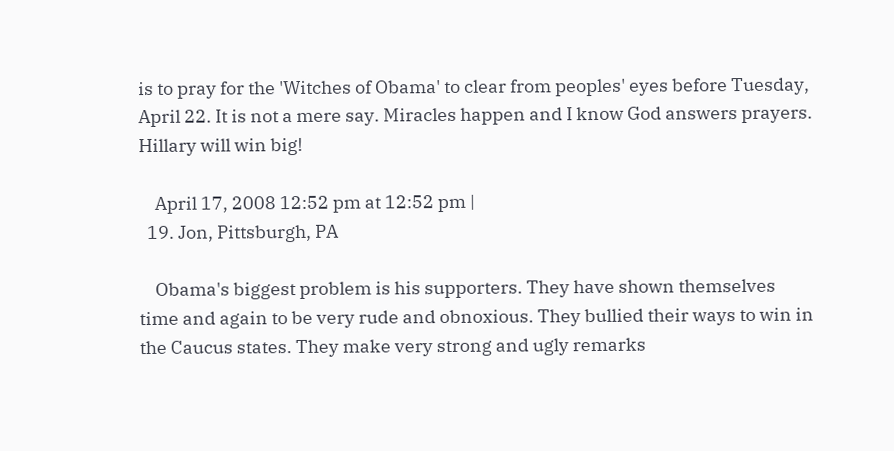is to pray for the 'Witches of Obama' to clear from peoples' eyes before Tuesday, April 22. It is not a mere say. Miracles happen and I know God answers prayers. Hillary will win big!

    April 17, 2008 12:52 pm at 12:52 pm |
  19. Jon, Pittsburgh, PA

    Obama's biggest problem is his supporters. They have shown themselves time and again to be very rude and obnoxious. They bullied their ways to win in the Caucus states. They make very strong and ugly remarks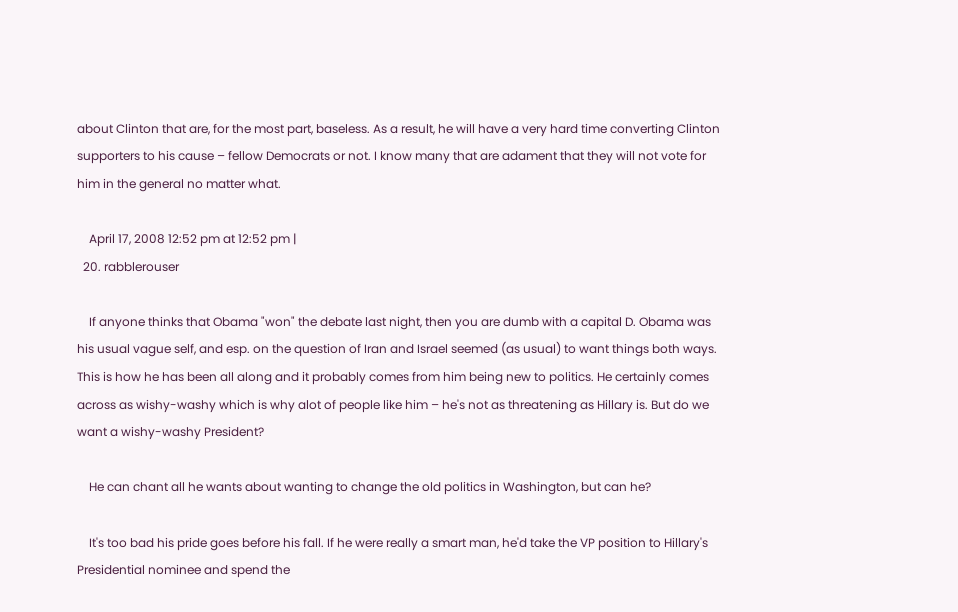about Clinton that are, for the most part, baseless. As a result, he will have a very hard time converting Clinton supporters to his cause – fellow Democrats or not. I know many that are adament that they will not vote for him in the general no matter what.

    April 17, 2008 12:52 pm at 12:52 pm |
  20. rabblerouser

    If anyone thinks that Obama "won" the debate last night, then you are dumb with a capital D. Obama was his usual vague self, and esp. on the question of Iran and Israel seemed (as usual) to want things both ways. This is how he has been all along and it probably comes from him being new to politics. He certainly comes across as wishy-washy which is why alot of people like him – he's not as threatening as Hillary is. But do we want a wishy-washy President?

    He can chant all he wants about wanting to change the old politics in Washington, but can he?

    It's too bad his pride goes before his fall. If he were really a smart man, he'd take the VP position to Hillary's Presidential nominee and spend the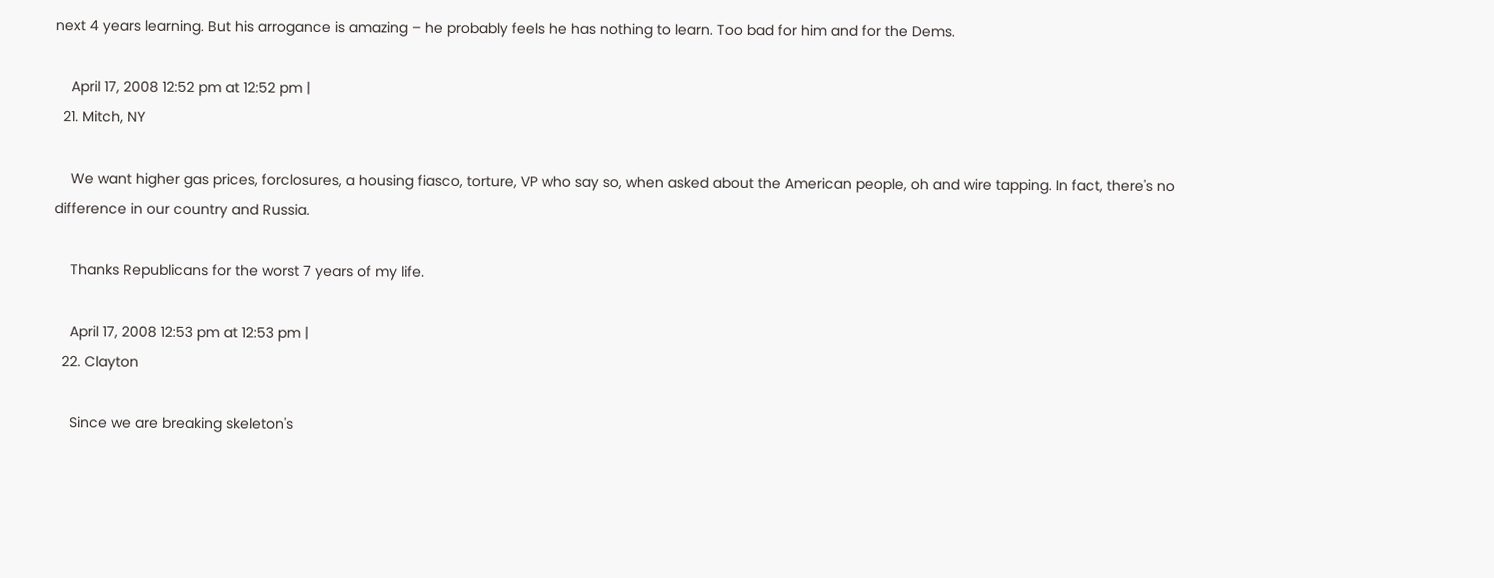next 4 years learning. But his arrogance is amazing – he probably feels he has nothing to learn. Too bad for him and for the Dems.

    April 17, 2008 12:52 pm at 12:52 pm |
  21. Mitch, NY

    We want higher gas prices, forclosures, a housing fiasco, torture, VP who say so, when asked about the American people, oh and wire tapping. In fact, there's no difference in our country and Russia.

    Thanks Republicans for the worst 7 years of my life.

    April 17, 2008 12:53 pm at 12:53 pm |
  22. Clayton

    Since we are breaking skeleton's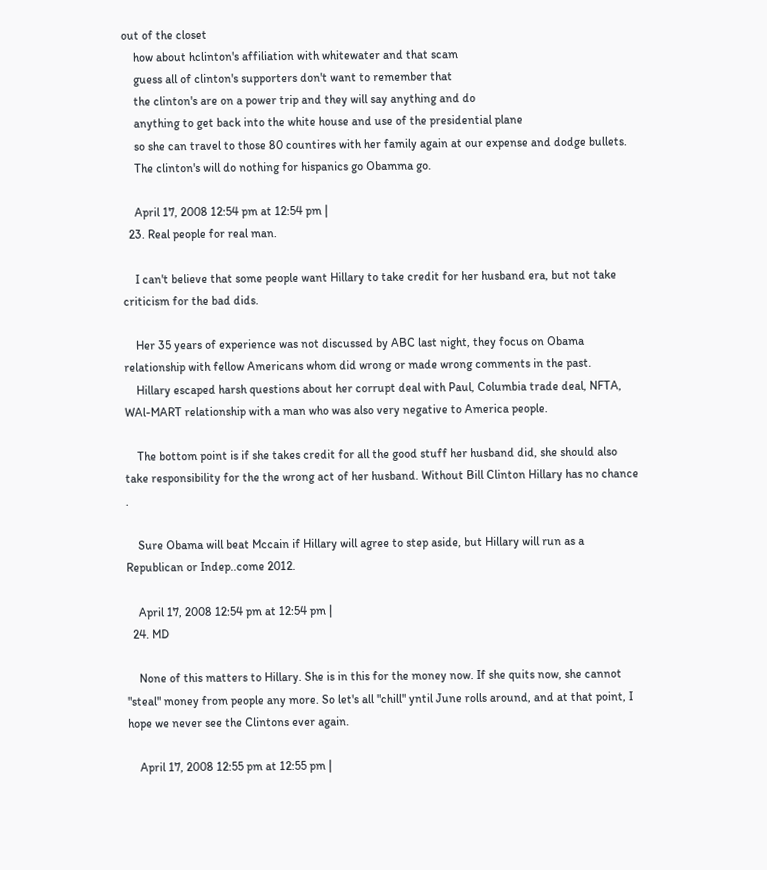out of the closet
    how about hclinton's affiliation with whitewater and that scam
    guess all of clinton's supporters don't want to remember that
    the clinton's are on a power trip and they will say anything and do
    anything to get back into the white house and use of the presidential plane
    so she can travel to those 80 countires with her family again at our expense and dodge bullets.
    The clinton's will do nothing for hispanics go Obamma go.

    April 17, 2008 12:54 pm at 12:54 pm |
  23. Real people for real man.

    I can't believe that some people want Hillary to take credit for her husband era, but not take criticism for the bad dids.

    Her 35 years of experience was not discussed by ABC last night, they focus on Obama relationship with fellow Americans whom did wrong or made wrong comments in the past.
    Hillary escaped harsh questions about her corrupt deal with Paul, Columbia trade deal, NFTA, WAl-MART relationship with a man who was also very negative to America people.

    The bottom point is if she takes credit for all the good stuff her husband did, she should also take responsibility for the the wrong act of her husband. Without Bill Clinton Hillary has no chance .

    Sure Obama will beat Mccain if Hillary will agree to step aside, but Hillary will run as a Republican or Indep..come 2012.

    April 17, 2008 12:54 pm at 12:54 pm |
  24. MD

    None of this matters to Hillary. She is in this for the money now. If she quits now, she cannot "steal" money from people any more. So let's all "chill" yntil June rolls around, and at that point, I hope we never see the Clintons ever again.

    April 17, 2008 12:55 pm at 12:55 pm |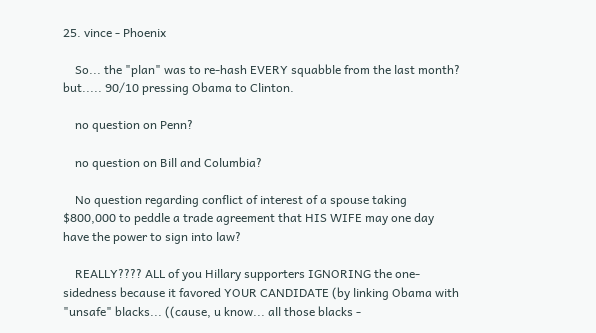25. vince - Phoenix

    So... the "plan" was to re-hash EVERY squabble from the last month? but..... 90/10 pressing Obama to Clinton.

    no question on Penn?

    no question on Bill and Columbia?

    No question regarding conflict of interest of a spouse taking $800,000 to peddle a trade agreement that HIS WIFE may one day have the power to sign into law?

    REALLY???? ALL of you Hillary supporters IGNORING the one-sidedness because it favored YOUR CANDIDATE (by linking Obama with "unsafe" blacks... ((cause, u know... all those blacks -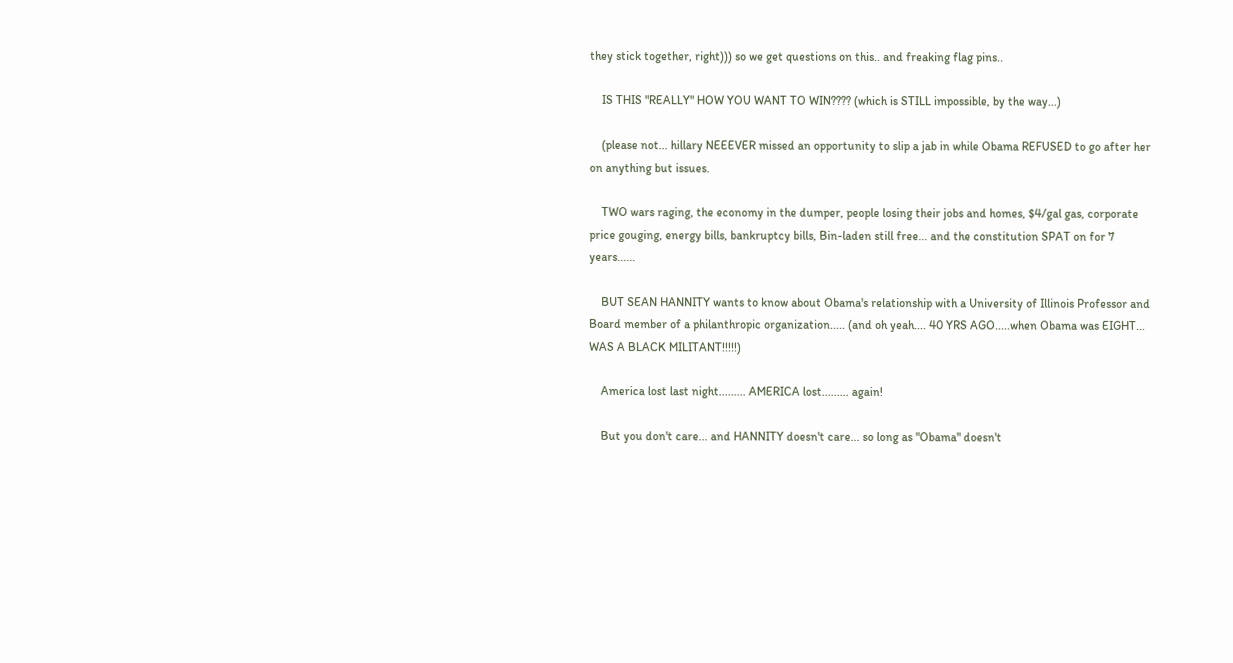they stick together, right))) so we get questions on this.. and freaking flag pins..

    IS THIS "REALLY" HOW YOU WANT TO WIN???? (which is STILL impossible, by the way...)

    (please not... hillary NEEEVER missed an opportunity to slip a jab in while Obama REFUSED to go after her on anything but issues.

    TWO wars raging, the economy in the dumper, people losing their jobs and homes, $4/gal gas, corporate price gouging, energy bills, bankruptcy bills, Bin-laden still free... and the constitution SPAT on for 7 years......

    BUT SEAN HANNITY wants to know about Obama's relationship with a University of Illinois Professor and Board member of a philanthropic organization..... (and oh yeah.... 40 YRS AGO.....when Obama was EIGHT... WAS A BLACK MILITANT!!!!!)

    America lost last night......... AMERICA lost......... again!

    But you don't care... and HANNITY doesn't care... so long as "Obama" doesn't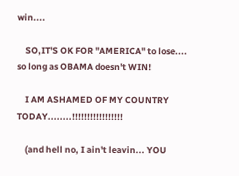win....

    SO,IT'S OK FOR "AMERICA" to lose.... so long as OBAMA doesn't WIN!

    I AM ASHAMED OF MY COUNTRY TODAY........!!!!!!!!!!!!!!!!!

    (and hell no, I ain't leavin... YOU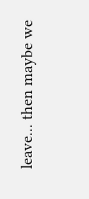leave... then maybe we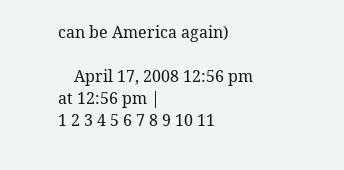can be America again)

    April 17, 2008 12:56 pm at 12:56 pm |
1 2 3 4 5 6 7 8 9 10 11